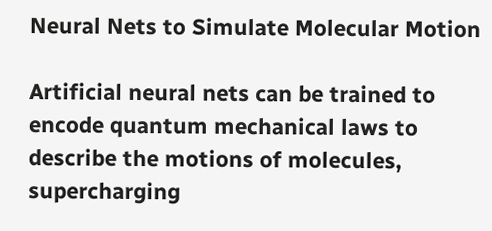Neural Nets to Simulate Molecular Motion

Artificial neural nets can be trained to encode quantum mechanical laws to describe the motions of molecules, supercharging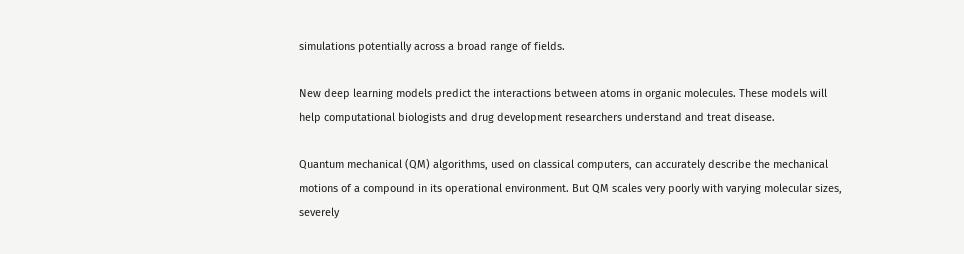simulations potentially across a broad range of fields.

New deep learning models predict the interactions between atoms in organic molecules. These models will help computational biologists and drug development researchers understand and treat disease.

Quantum mechanical (QM) algorithms, used on classical computers, can accurately describe the mechanical motions of a compound in its operational environment. But QM scales very poorly with varying molecular sizes, severely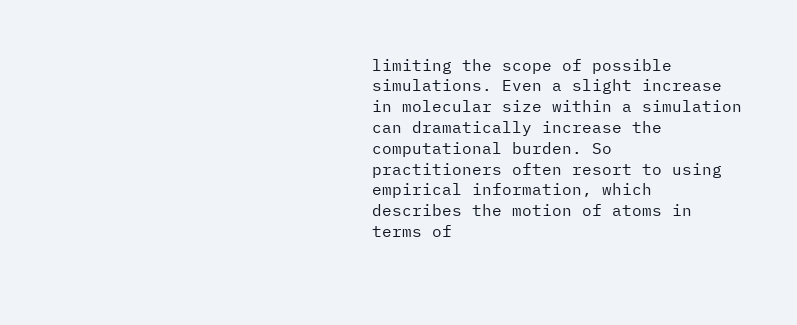limiting the scope of possible simulations. Even a slight increase in molecular size within a simulation can dramatically increase the computational burden. So practitioners often resort to using empirical information, which describes the motion of atoms in terms of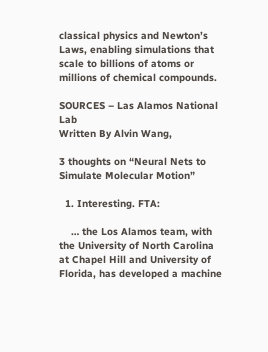classical physics and Newton’s Laws, enabling simulations that scale to billions of atoms or millions of chemical compounds.

SOURCES – Las Alamos National Lab
Written By Alvin Wang,

3 thoughts on “Neural Nets to Simulate Molecular Motion”

  1. Interesting. FTA:

    … the Los Alamos team, with the University of North Carolina at Chapel Hill and University of Florida, has developed a machine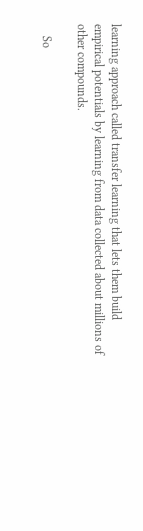learning approach called transfer learning that lets them build empirical potentials by learning from data collected about millions of other compounds.

    So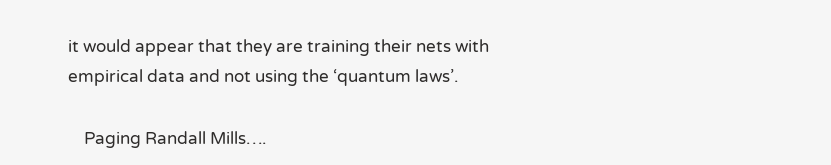it would appear that they are training their nets with empirical data and not using the ‘quantum laws’.

    Paging Randall Mills….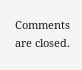Comments are closed.